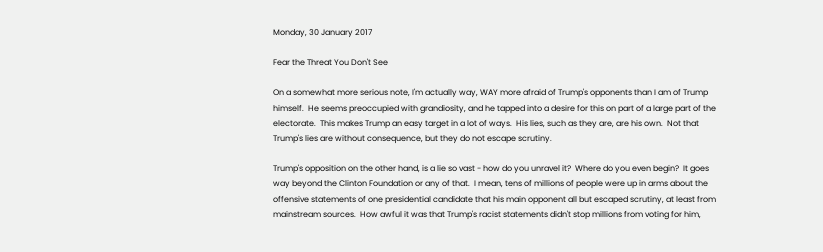Monday, 30 January 2017

Fear the Threat You Don't See

On a somewhat more serious note, I'm actually way, WAY more afraid of Trump's opponents than I am of Trump himself.  He seems preoccupied with grandiosity, and he tapped into a desire for this on part of a large part of the electorate.  This makes Trump an easy target in a lot of ways.  His lies, such as they are, are his own.  Not that Trump's lies are without consequence, but they do not escape scrutiny.

Trump's opposition on the other hand, is a lie so vast - how do you unravel it?  Where do you even begin?  It goes way beyond the Clinton Foundation or any of that.  I mean, tens of millions of people were up in arms about the offensive statements of one presidential candidate that his main opponent all but escaped scrutiny, at least from mainstream sources.  How awful it was that Trump's racist statements didn't stop millions from voting for him,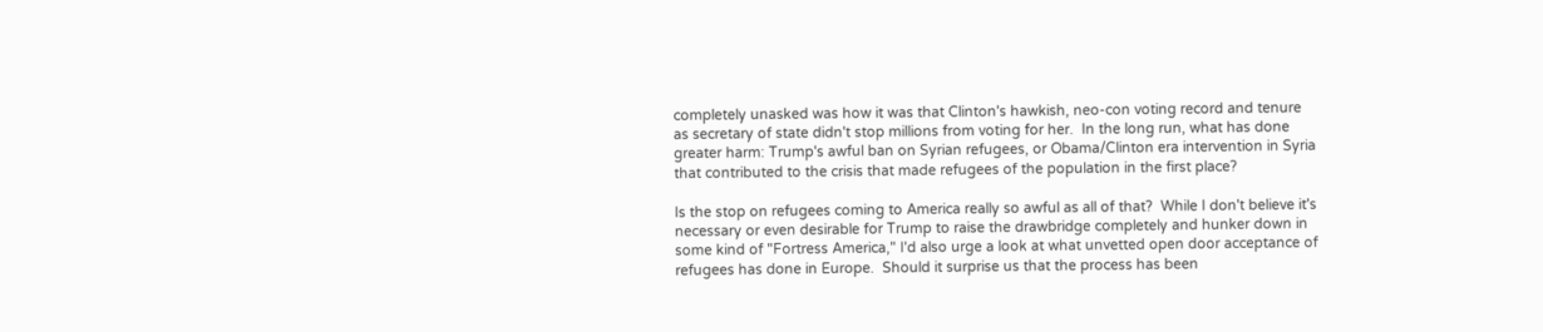completely unasked was how it was that Clinton's hawkish, neo-con voting record and tenure as secretary of state didn't stop millions from voting for her.  In the long run, what has done greater harm: Trump's awful ban on Syrian refugees, or Obama/Clinton era intervention in Syria that contributed to the crisis that made refugees of the population in the first place?

Is the stop on refugees coming to America really so awful as all of that?  While I don't believe it's necessary or even desirable for Trump to raise the drawbridge completely and hunker down in some kind of "Fortress America," I'd also urge a look at what unvetted open door acceptance of refugees has done in Europe.  Should it surprise us that the process has been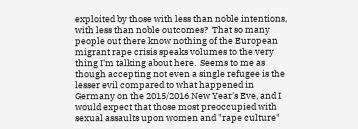exploited by those with less than noble intentions, with less than noble outcomes?  That so many people out there know nothing of the European migrant rape crisis speaks volumes to the very thing I'm talking about here.  Seems to me as though accepting not even a single refugee is the lesser evil compared to what happened in Germany on the 2015/2016 New Year's Eve, and I would expect that those most preoccupied with sexual assaults upon women and "rape culture"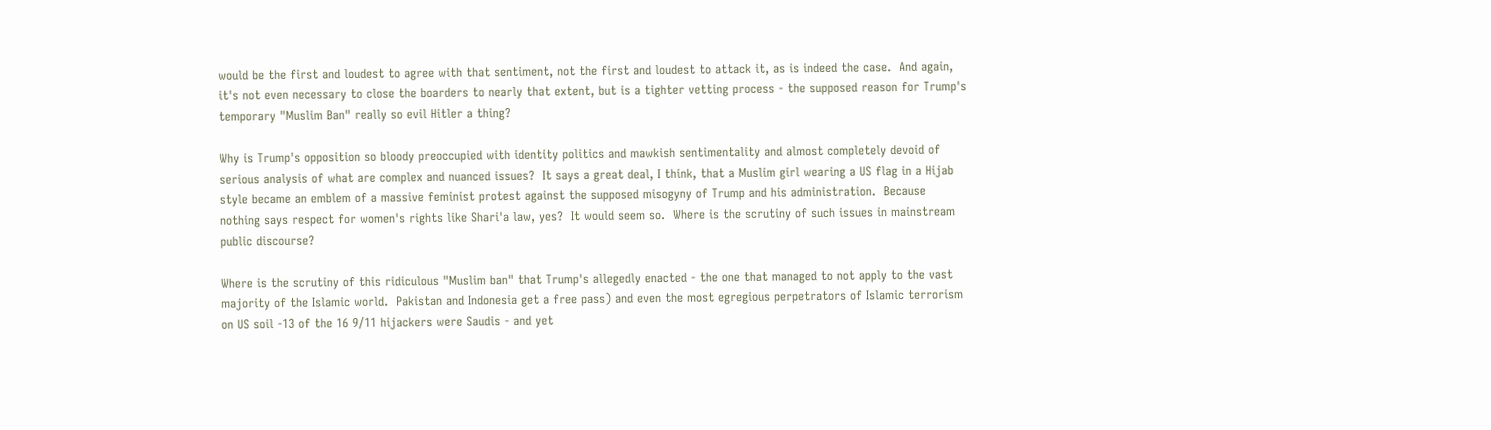would be the first and loudest to agree with that sentiment, not the first and loudest to attack it, as is indeed the case.  And again, it's not even necessary to close the boarders to nearly that extent, but is a tighter vetting process - the supposed reason for Trump's temporary "Muslim Ban" really so evil Hitler a thing?

Why is Trump's opposition so bloody preoccupied with identity politics and mawkish sentimentality and almost completely devoid of serious analysis of what are complex and nuanced issues?  It says a great deal, I think, that a Muslim girl wearing a US flag in a Hijab style became an emblem of a massive feminist protest against the supposed misogyny of Trump and his administration.  Because nothing says respect for women's rights like Shari'a law, yes?  It would seem so.  Where is the scrutiny of such issues in mainstream public discourse?

Where is the scrutiny of this ridiculous "Muslim ban" that Trump's allegedly enacted - the one that managed to not apply to the vast majority of the Islamic world.  Pakistan and Indonesia get a free pass) and even the most egregious perpetrators of Islamic terrorism on US soil -13 of the 16 9/11 hijackers were Saudis - and yet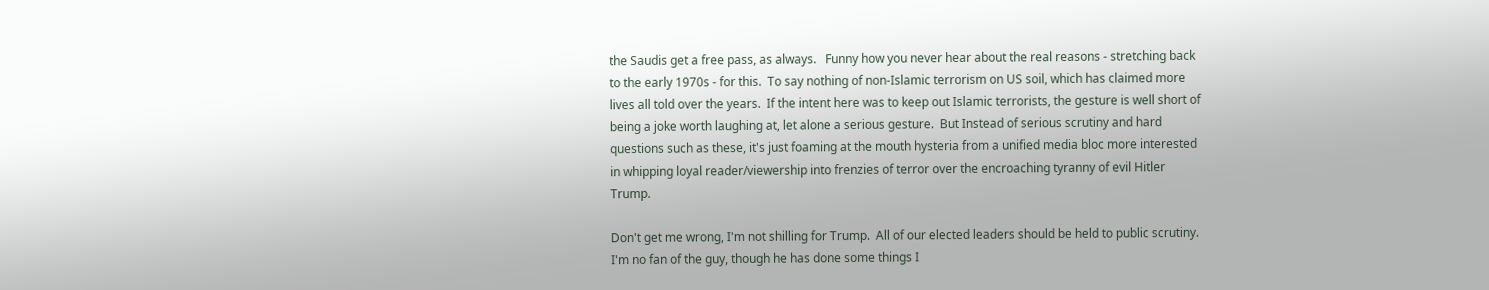the Saudis get a free pass, as always.   Funny how you never hear about the real reasons - stretching back to the early 1970s - for this.  To say nothing of non-Islamic terrorism on US soil, which has claimed more lives all told over the years.  If the intent here was to keep out Islamic terrorists, the gesture is well short of being a joke worth laughing at, let alone a serious gesture.  But Instead of serious scrutiny and hard questions such as these, it's just foaming at the mouth hysteria from a unified media bloc more interested in whipping loyal reader/viewership into frenzies of terror over the encroaching tyranny of evil Hitler Trump.

Don't get me wrong, I'm not shilling for Trump.  All of our elected leaders should be held to public scrutiny.  I'm no fan of the guy, though he has done some things I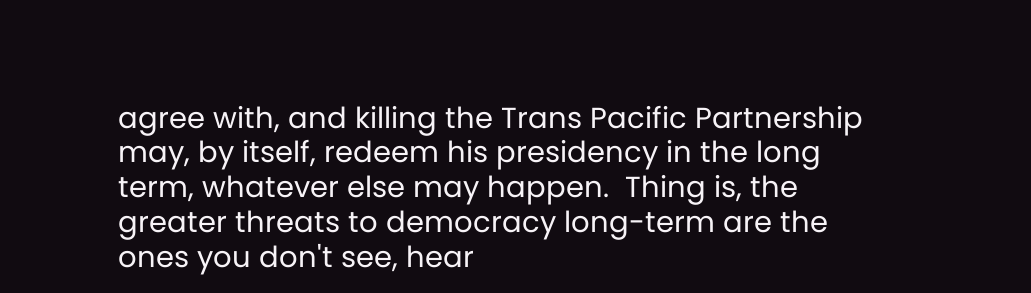agree with, and killing the Trans Pacific Partnership may, by itself, redeem his presidency in the long term, whatever else may happen.  Thing is, the greater threats to democracy long-term are the ones you don't see, hear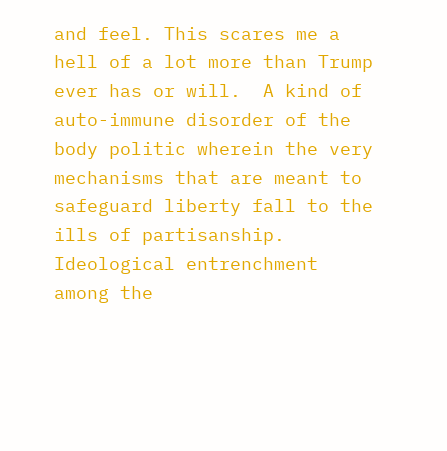and feel. This scares me a hell of a lot more than Trump ever has or will.  A kind of auto-immune disorder of the body politic wherein the very mechanisms that are meant to safeguard liberty fall to the ills of partisanship.  Ideological entrenchment among the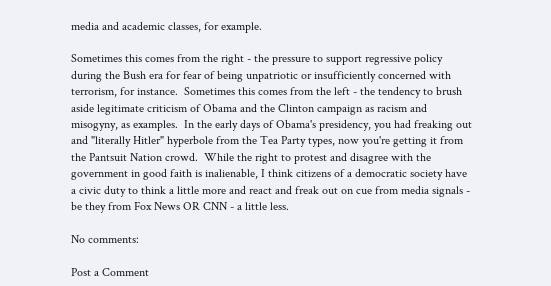media and academic classes, for example.

Sometimes this comes from the right - the pressure to support regressive policy during the Bush era for fear of being unpatriotic or insufficiently concerned with terrorism, for instance.  Sometimes this comes from the left - the tendency to brush aside legitimate criticism of Obama and the Clinton campaign as racism and misogyny, as examples.  In the early days of Obama's presidency, you had freaking out and "literally Hitler" hyperbole from the Tea Party types, now you're getting it from the Pantsuit Nation crowd.  While the right to protest and disagree with the government in good faith is inalienable, I think citizens of a democratic society have a civic duty to think a little more and react and freak out on cue from media signals - be they from Fox News OR CNN - a little less.

No comments:

Post a Comment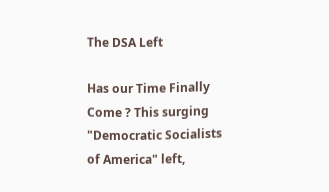The DSA Left

Has our Time Finally Come ? This surging "Democratic Socialists of America" left,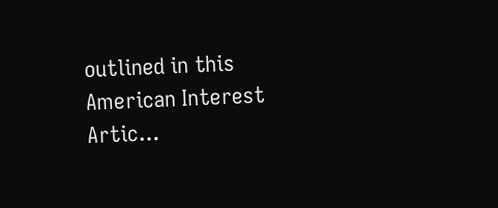outlined in this American Interest Artic...